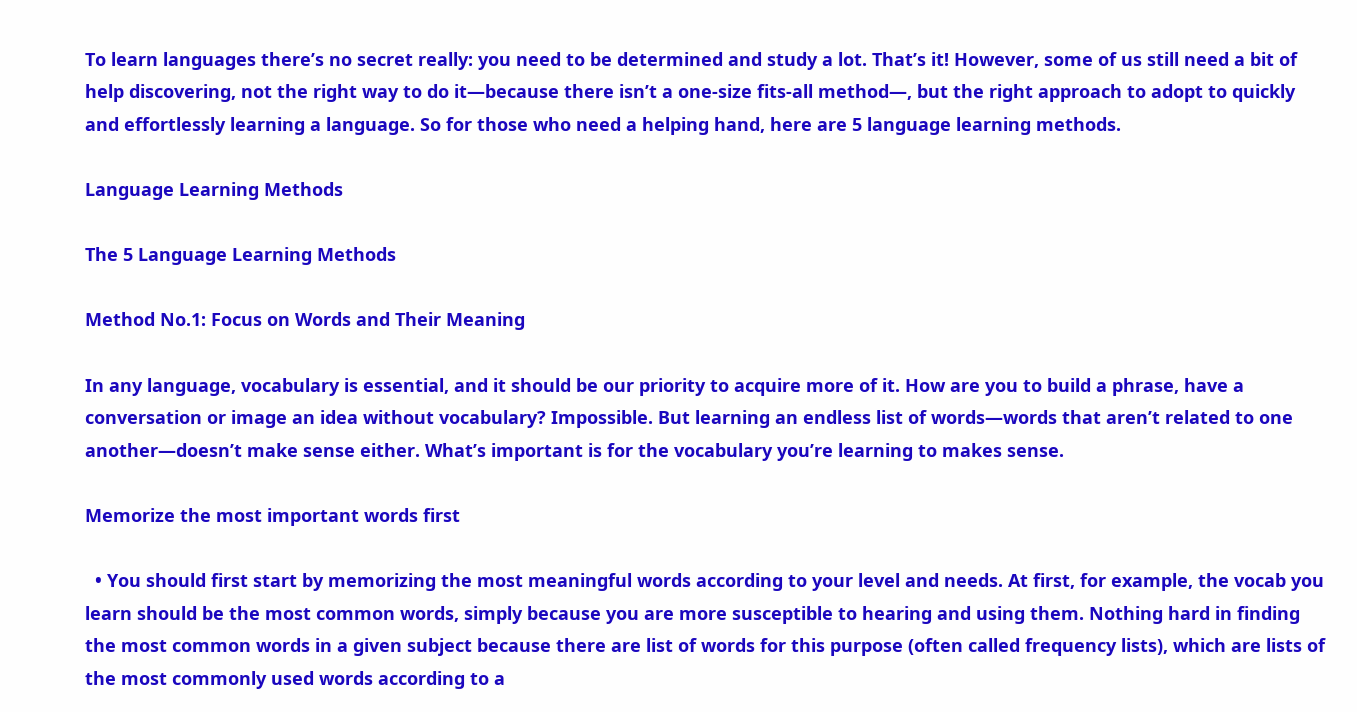To learn languages there’s no secret really: you need to be determined and study a lot. That’s it! However, some of us still need a bit of help discovering, not the right way to do it—because there isn’t a one-size fits-all method—, but the right approach to adopt to quickly and effortlessly learning a language. So for those who need a helping hand, here are 5 language learning methods.

Language Learning Methods

The 5 Language Learning Methods

Method No.1: Focus on Words and Their Meaning

In any language, vocabulary is essential, and it should be our priority to acquire more of it. How are you to build a phrase, have a conversation or image an idea without vocabulary? Impossible. But learning an endless list of words—words that aren’t related to one another—doesn’t make sense either. What’s important is for the vocabulary you’re learning to makes sense.

Memorize the most important words first

  • You should first start by memorizing the most meaningful words according to your level and needs. At first, for example, the vocab you learn should be the most common words, simply because you are more susceptible to hearing and using them. Nothing hard in finding the most common words in a given subject because there are list of words for this purpose (often called frequency lists), which are lists of the most commonly used words according to a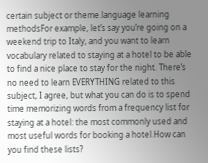certain subject or theme.language learning methodsFor example, let’s say you’re going on a weekend trip to Italy, and you want to learn vocabulary related to staying at a hotel to be able to find a nice place to stay for the night. There’s no need to learn EVERYTHING related to this subject, I agree, but what you can do is to spend time memorizing words from a frequency list for staying at a hotel: the most commonly used and most useful words for booking a hotel.How can you find these lists?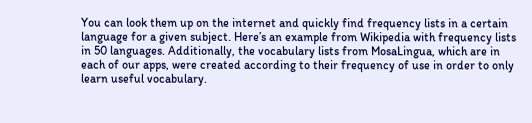You can look them up on the internet and quickly find frequency lists in a certain language for a given subject. Here’s an example from Wikipedia with frequency lists in 50 languages. Additionally, the vocabulary lists from MosaLingua, which are in each of our apps, were created according to their frequency of use in order to only learn useful vocabulary.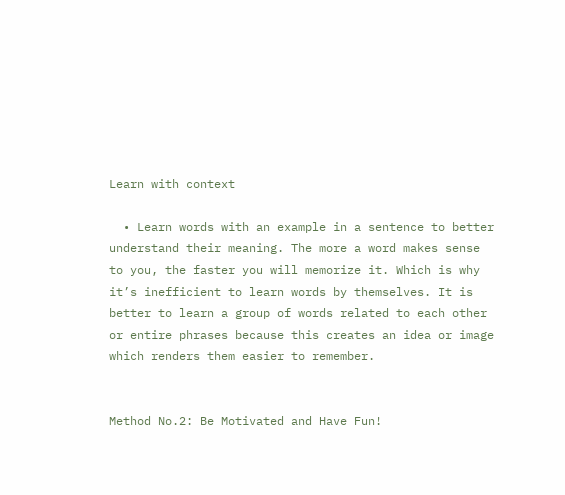Learn with context

  • Learn words with an example in a sentence to better understand their meaning. The more a word makes sense to you, the faster you will memorize it. Which is why it’s inefficient to learn words by themselves. It is better to learn a group of words related to each other or entire phrases because this creates an idea or image which renders them easier to remember.


Method No.2: Be Motivated and Have Fun!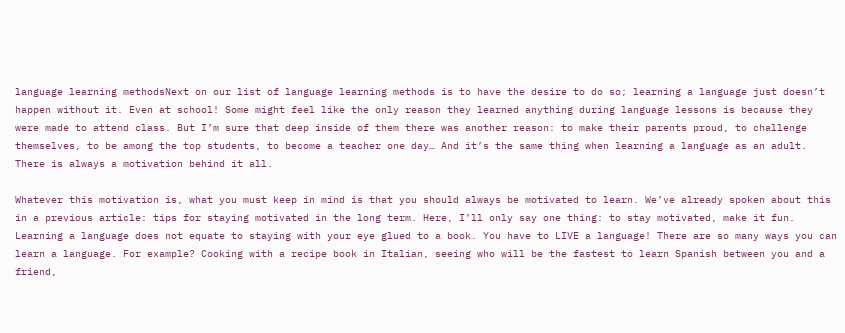language learning methodsNext on our list of language learning methods is to have the desire to do so; learning a language just doesn’t happen without it. Even at school! Some might feel like the only reason they learned anything during language lessons is because they were made to attend class. But I’m sure that deep inside of them there was another reason: to make their parents proud, to challenge themselves, to be among the top students, to become a teacher one day… And it’s the same thing when learning a language as an adult. There is always a motivation behind it all.

Whatever this motivation is, what you must keep in mind is that you should always be motivated to learn. We’ve already spoken about this in a previous article: tips for staying motivated in the long term. Here, I’ll only say one thing: to stay motivated, make it fun. Learning a language does not equate to staying with your eye glued to a book. You have to LIVE a language! There are so many ways you can learn a language. For example? Cooking with a recipe book in Italian, seeing who will be the fastest to learn Spanish between you and a friend,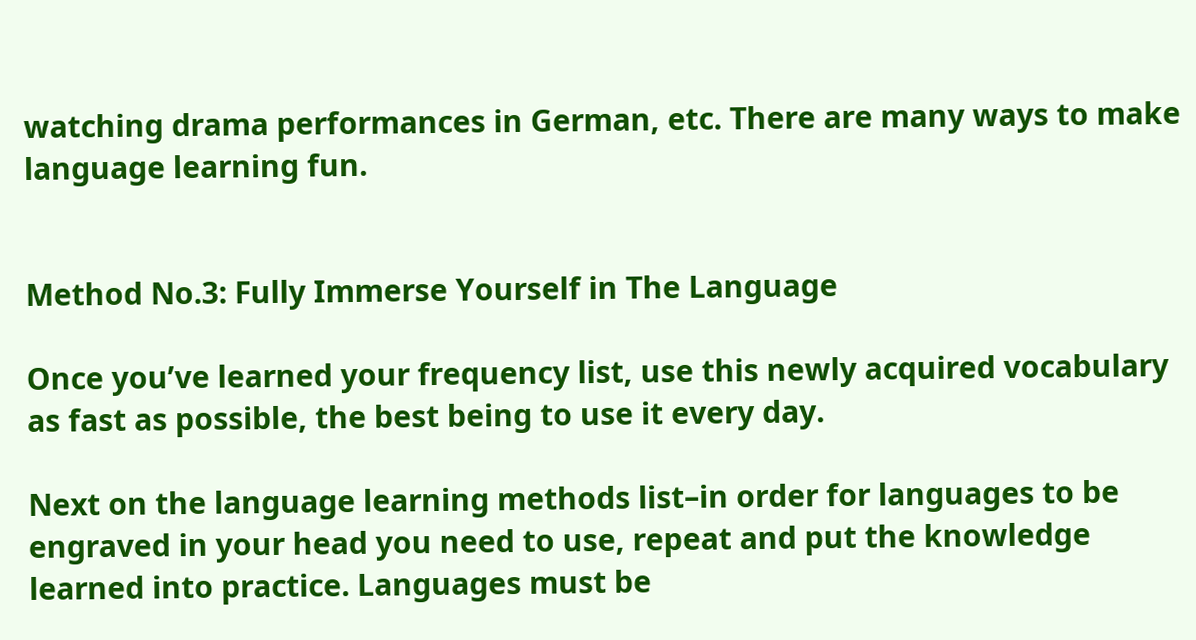watching drama performances in German, etc. There are many ways to make language learning fun.


Method No.3: Fully Immerse Yourself in The Language

Once you’ve learned your frequency list, use this newly acquired vocabulary as fast as possible, the best being to use it every day.

Next on the language learning methods list–in order for languages to be engraved in your head you need to use, repeat and put the knowledge learned into practice. Languages must be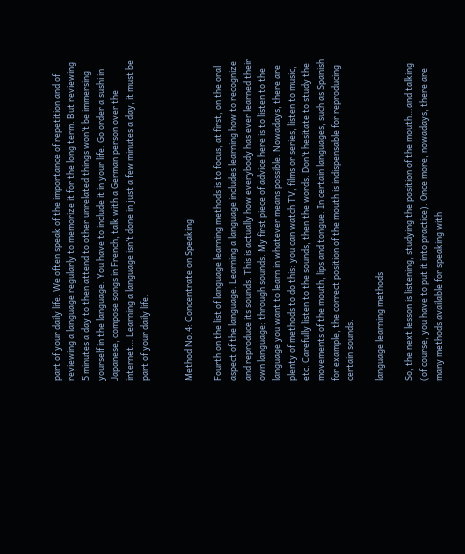part of your daily life. We often speak of the importance of repetition and of reviewing a language regularly to memorize it for the long term. But reviewing 5 minutes a day to then attend to other unrelated things won’t be immersing yourself in the language. You have to include it in your life. Go order a sushi in Japanese, compose songs in French, talk with a German person over the internet… Learning a language isn’t done in just a few minutes a day, it must be part of your daily life.


Method No.4: Concentrate on Speaking

Fourth on the list of language learning methods is to focus, at first, on the oral aspect of the language. Learning a language includes learning how to recognize and reproduce its sounds. This is actually how everybody has ever learned their own language: through sounds. My first piece of advice here is to listen to the language you want to learn in whatever means possible. Nowadays, there are plenty of methods to do this: you can watch TV, films or series, listen to music, etc. Carefully listen to the sounds, then the words. Don’t hesitate to study the movements of the mouth, lips and tongue. In certain languages, such as Spanish for example, the correct position of the mouth is indispensable for reproducing certain sounds.

language learning methods

So, the next lesson is listening, studying the position of the mouth…and talking (of course, you have to put it into practice). Once more, nowadays, there are many methods available for speaking with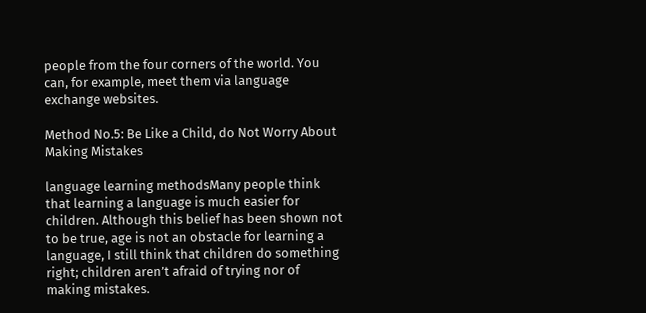people from the four corners of the world. You can, for example, meet them via language exchange websites.

Method No.5: Be Like a Child, do Not Worry About Making Mistakes

language learning methodsMany people think that learning a language is much easier for children. Although this belief has been shown not to be true, age is not an obstacle for learning a language, I still think that children do something right; children aren’t afraid of trying nor of making mistakes.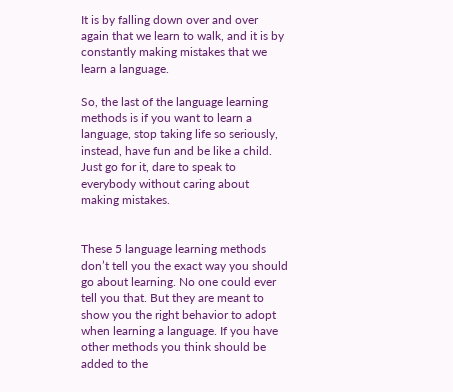It is by falling down over and over again that we learn to walk, and it is by constantly making mistakes that we learn a language.

So, the last of the language learning methods is if you want to learn a language, stop taking life so seriously, instead, have fun and be like a child. Just go for it, dare to speak to everybody without caring about making mistakes.


These 5 language learning methods don’t tell you the exact way you should go about learning. No one could ever tell you that. But they are meant to show you the right behavior to adopt when learning a language. If you have other methods you think should be added to the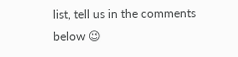list, tell us in the comments below 😉